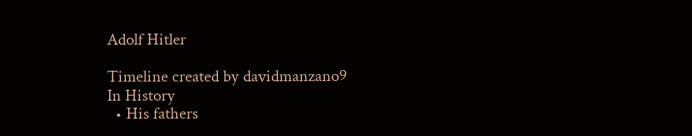Adolf Hitler

Timeline created by davidmanzano9
In History
  • His fathers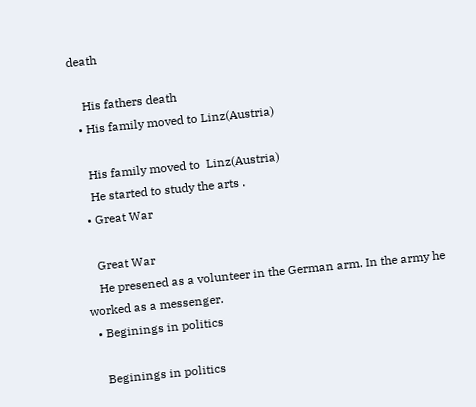death

    His fathers death
  • His family moved to Linz(Austria)

    His family moved to  Linz(Austria)
    He started to study the arts .
  • Great War

    Great War
    He presened as a volunteer in the German arm. In the army he worked as a messenger.
  • Beginings in politics

    Beginings in politics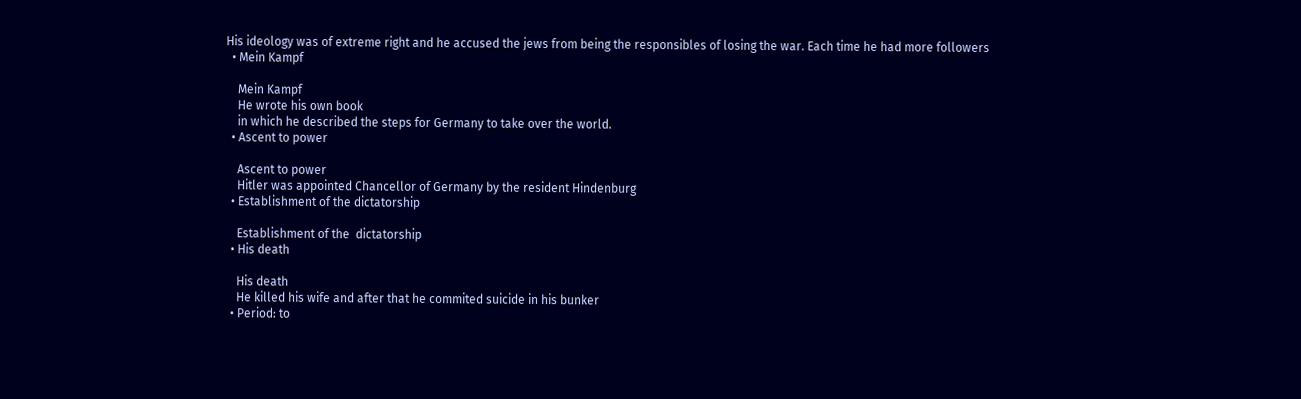His ideology was of extreme right and he accused the jews from being the responsibles of losing the war. Each time he had more followers
  • Mein Kampf

    Mein Kampf
    He wrote his own book
    in which he described the steps for Germany to take over the world.
  • Ascent to power

    Ascent to power
    Hitler was appointed Chancellor of Germany by the resident Hindenburg
  • Establishment of the dictatorship

    Establishment of the  dictatorship
  • His death

    His death
    He killed his wife and after that he commited suicide in his bunker
  • Period: to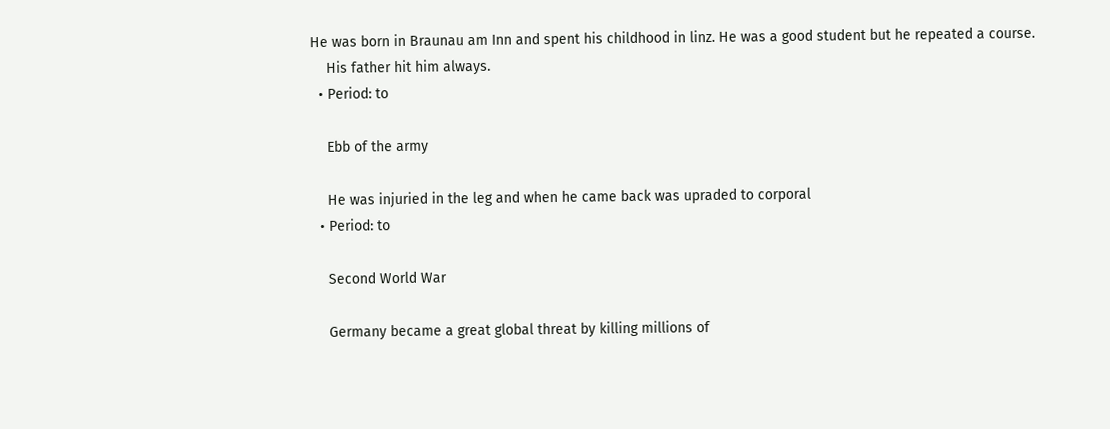He was born in Braunau am Inn and spent his childhood in linz. He was a good student but he repeated a course.
    His father hit him always.
  • Period: to

    Ebb of the army

    He was injuried in the leg and when he came back was upraded to corporal
  • Period: to

    Second World War

    Germany became a great global threat by killing millions of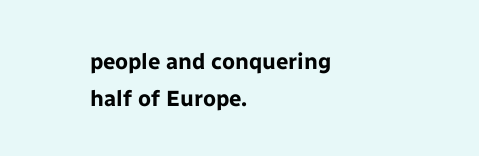people and conquering half of Europe.